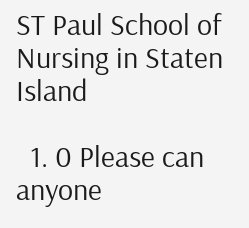ST Paul School of Nursing in Staten Island

  1. 0 Please can anyone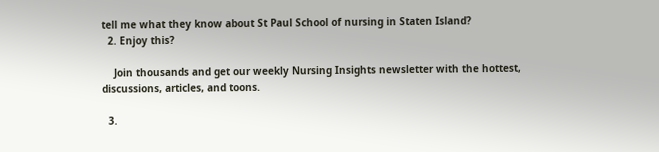tell me what they know about St Paul School of nursing in Staten Island?
  2. Enjoy this?

    Join thousands and get our weekly Nursing Insights newsletter with the hottest, discussions, articles, and toons.

  3.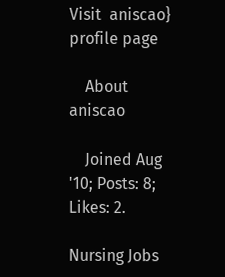Visit  aniscao} profile page

    About aniscao

    Joined Aug '10; Posts: 8; Likes: 2.

Nursing Jobs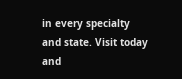in every specialty and state. Visit today and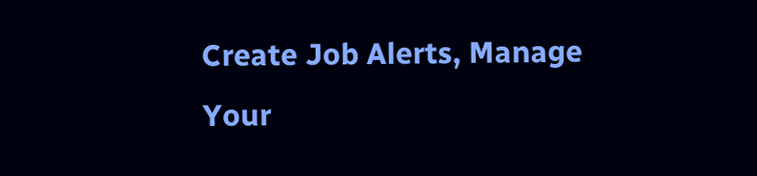Create Job Alerts, Manage Your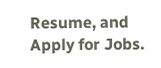Resume, and Apply for Jobs.